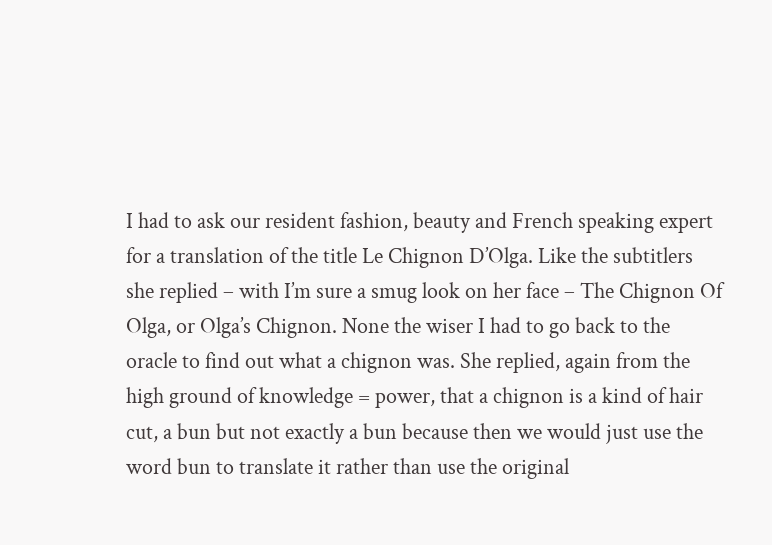I had to ask our resident fashion, beauty and French speaking expert for a translation of the title Le Chignon D’Olga. Like the subtitlers she replied – with I’m sure a smug look on her face – The Chignon Of Olga, or Olga’s Chignon. None the wiser I had to go back to the oracle to find out what a chignon was. She replied, again from the high ground of knowledge = power, that a chignon is a kind of hair cut, a bun but not exactly a bun because then we would just use the word bun to translate it rather than use the original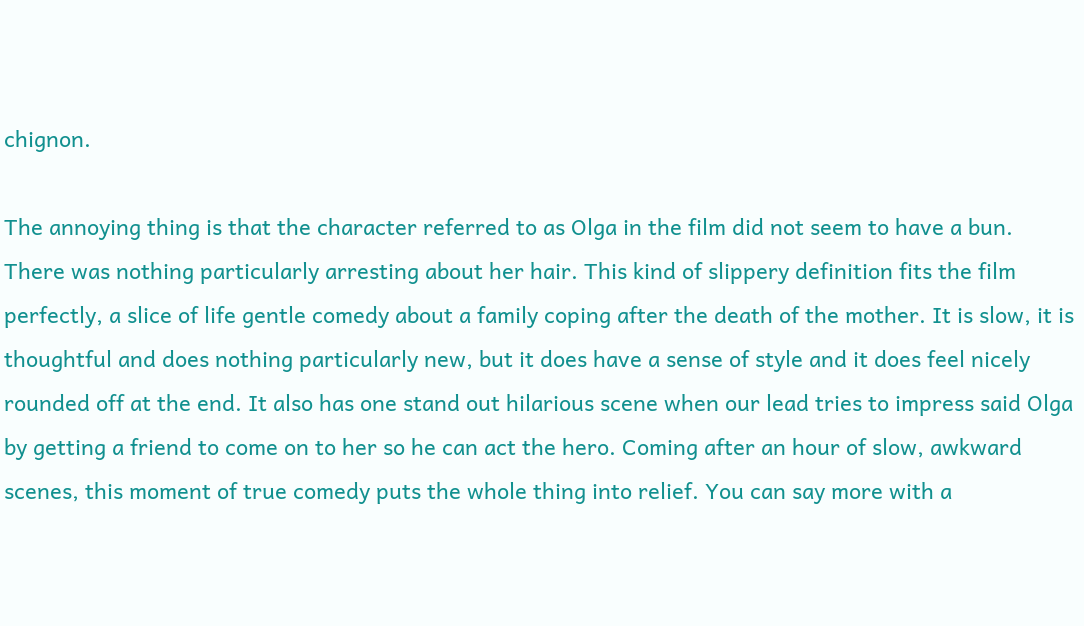chignon.

The annoying thing is that the character referred to as Olga in the film did not seem to have a bun. There was nothing particularly arresting about her hair. This kind of slippery definition fits the film perfectly, a slice of life gentle comedy about a family coping after the death of the mother. It is slow, it is thoughtful and does nothing particularly new, but it does have a sense of style and it does feel nicely rounded off at the end. It also has one stand out hilarious scene when our lead tries to impress said Olga by getting a friend to come on to her so he can act the hero. Coming after an hour of slow, awkward scenes, this moment of true comedy puts the whole thing into relief. You can say more with a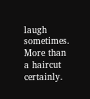laugh sometimes. More than a haircut certainly.